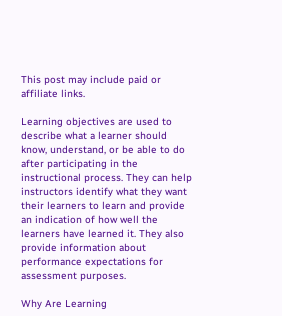This post may include paid or affiliate links.

Learning objectives are used to describe what a learner should know, understand, or be able to do after participating in the instructional process. They can help instructors identify what they want their learners to learn and provide an indication of how well the learners have learned it. They also provide information about performance expectations for assessment purposes.

Why Are Learning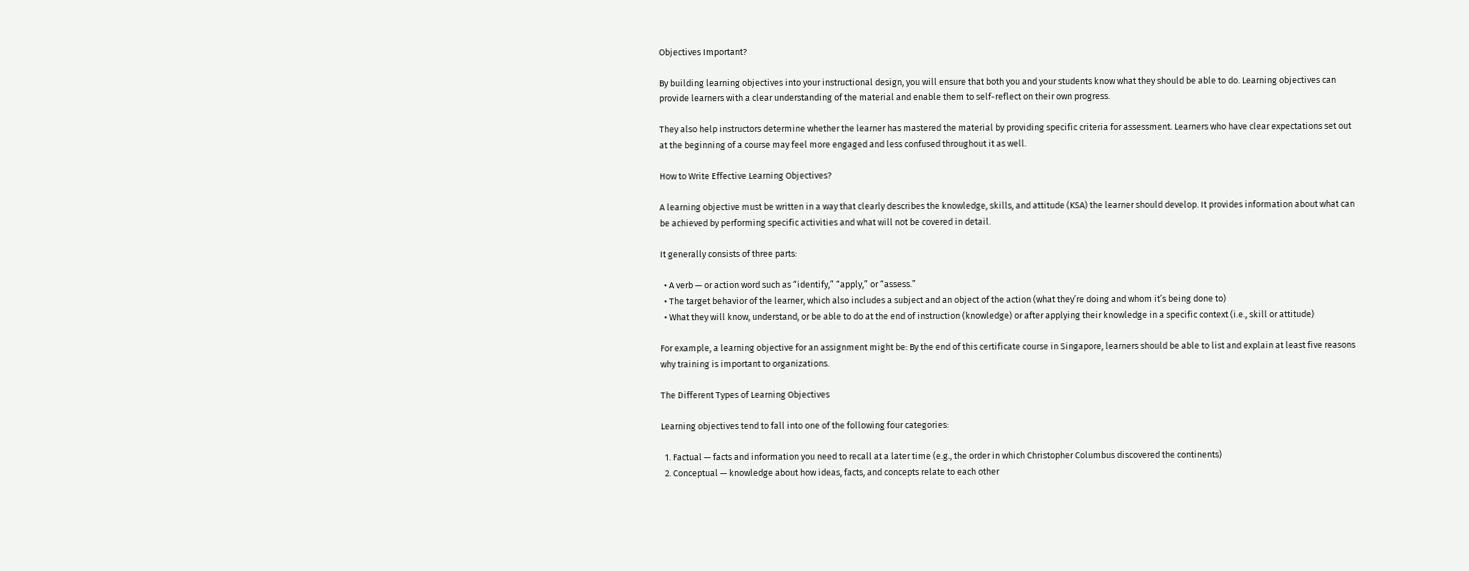Objectives Important?

By building learning objectives into your instructional design, you will ensure that both you and your students know what they should be able to do. Learning objectives can provide learners with a clear understanding of the material and enable them to self-reflect on their own progress.

They also help instructors determine whether the learner has mastered the material by providing specific criteria for assessment. Learners who have clear expectations set out at the beginning of a course may feel more engaged and less confused throughout it as well.

How to Write Effective Learning Objectives?

A learning objective must be written in a way that clearly describes the knowledge, skills, and attitude (KSA) the learner should develop. It provides information about what can be achieved by performing specific activities and what will not be covered in detail.

It generally consists of three parts:

  • A verb — or action word such as “identify,” “apply,” or “assess.”
  • The target behavior of the learner, which also includes a subject and an object of the action (what they’re doing and whom it’s being done to)
  • What they will know, understand, or be able to do at the end of instruction (knowledge) or after applying their knowledge in a specific context (i.e., skill or attitude)

For example, a learning objective for an assignment might be: By the end of this certificate course in Singapore, learners should be able to list and explain at least five reasons why training is important to organizations.

The Different Types of Learning Objectives

Learning objectives tend to fall into one of the following four categories:

  1. Factual — facts and information you need to recall at a later time (e.g., the order in which Christopher Columbus discovered the continents)
  2. Conceptual — knowledge about how ideas, facts, and concepts relate to each other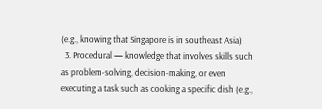(e.g., knowing that Singapore is in southeast Asia)
  3. Procedural — knowledge that involves skills such as problem-solving, decision-making, or even executing a task such as cooking a specific dish (e.g.,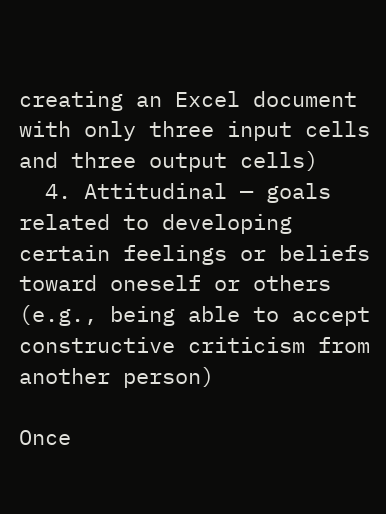creating an Excel document with only three input cells and three output cells)
  4. Attitudinal — goals related to developing certain feelings or beliefs toward oneself or others (e.g., being able to accept constructive criticism from another person)

Once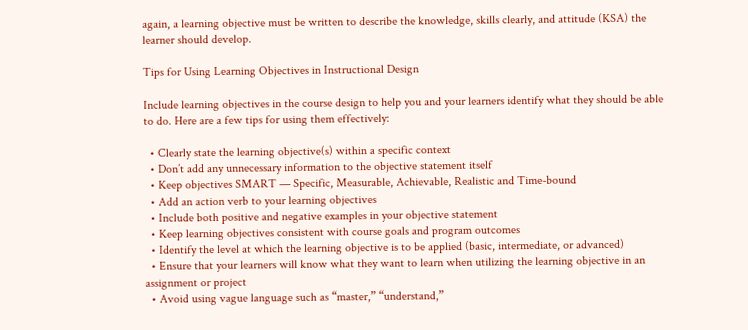again, a learning objective must be written to describe the knowledge, skills clearly, and attitude (KSA) the learner should develop.

Tips for Using Learning Objectives in Instructional Design

Include learning objectives in the course design to help you and your learners identify what they should be able to do. Here are a few tips for using them effectively:

  • Clearly state the learning objective(s) within a specific context
  • Don’t add any unnecessary information to the objective statement itself
  • Keep objectives SMART — Specific, Measurable, Achievable, Realistic and Time-bound
  • Add an action verb to your learning objectives
  • Include both positive and negative examples in your objective statement
  • Keep learning objectives consistent with course goals and program outcomes
  • Identify the level at which the learning objective is to be applied (basic, intermediate, or advanced)
  • Ensure that your learners will know what they want to learn when utilizing the learning objective in an assignment or project
  • Avoid using vague language such as “master,” “understand,”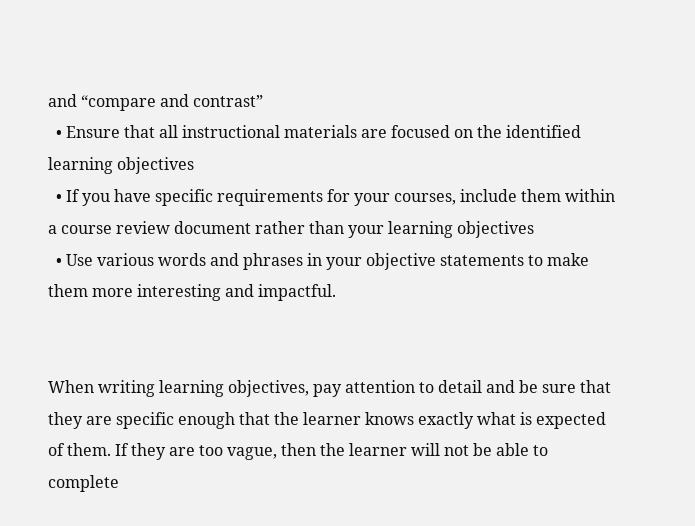and “compare and contrast”
  • Ensure that all instructional materials are focused on the identified learning objectives
  • If you have specific requirements for your courses, include them within a course review document rather than your learning objectives
  • Use various words and phrases in your objective statements to make them more interesting and impactful.


When writing learning objectives, pay attention to detail and be sure that they are specific enough that the learner knows exactly what is expected of them. If they are too vague, then the learner will not be able to complete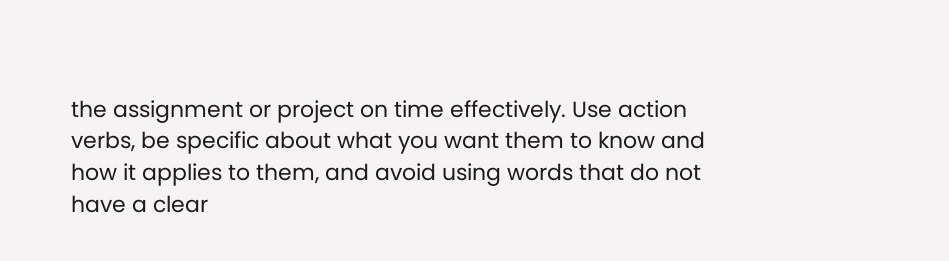the assignment or project on time effectively. Use action verbs, be specific about what you want them to know and how it applies to them, and avoid using words that do not have a clear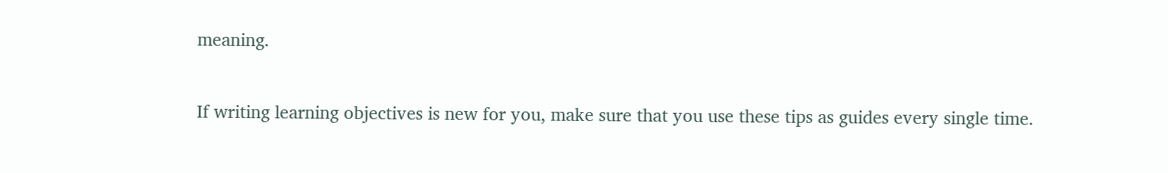meaning.

If writing learning objectives is new for you, make sure that you use these tips as guides every single time.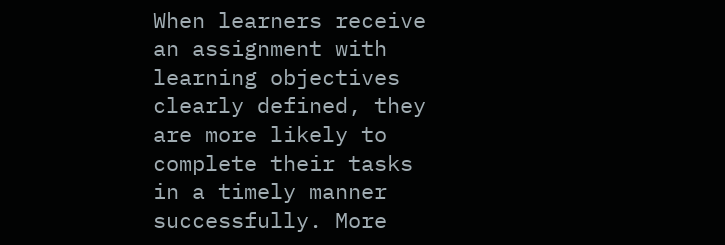When learners receive an assignment with learning objectives clearly defined, they are more likely to complete their tasks in a timely manner successfully. More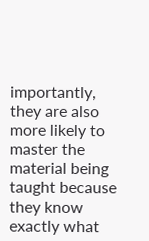importantly, they are also more likely to master the material being taught because they know exactly what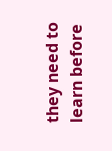they need to learn before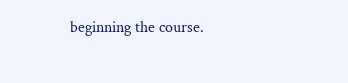beginning the course.